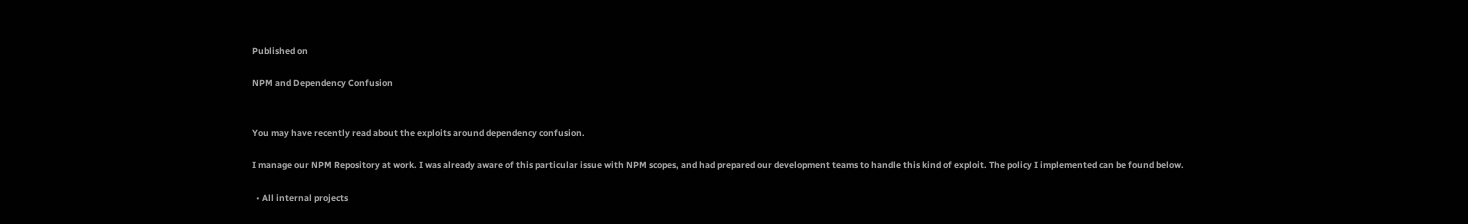Published on

NPM and Dependency Confusion


You may have recently read about the exploits around dependency confusion.

I manage our NPM Repository at work. I was already aware of this particular issue with NPM scopes, and had prepared our development teams to handle this kind of exploit. The policy I implemented can be found below.

  • All internal projects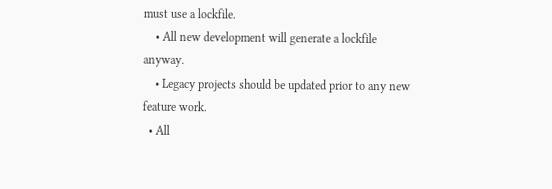must use a lockfile.
    • All new development will generate a lockfile anyway.
    • Legacy projects should be updated prior to any new feature work.
  • All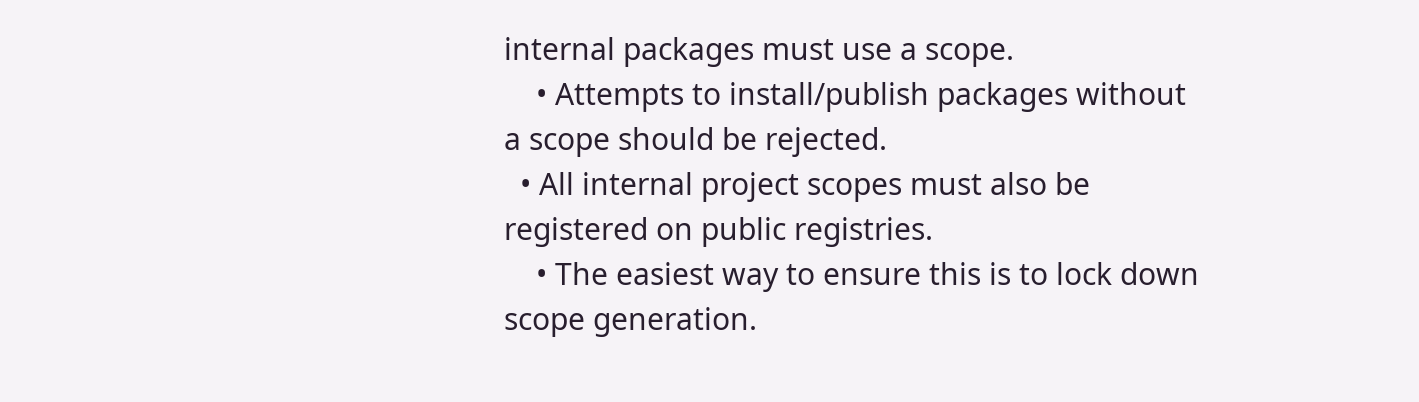internal packages must use a scope.
    • Attempts to install/publish packages without a scope should be rejected.
  • All internal project scopes must also be registered on public registries.
    • The easiest way to ensure this is to lock down scope generation.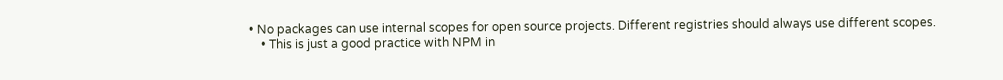• No packages can use internal scopes for open source projects. Different registries should always use different scopes.
    • This is just a good practice with NPM in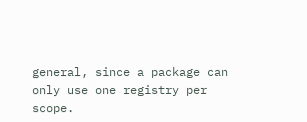general, since a package can only use one registry per scope.